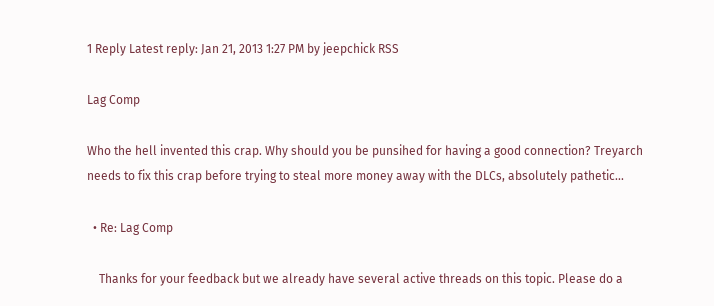1 Reply Latest reply: Jan 21, 2013 1:27 PM by jeepchick RSS

Lag Comp

Who the hell invented this crap. Why should you be punsihed for having a good connection? Treyarch needs to fix this crap before trying to steal more money away with the DLCs, absolutely pathetic...

  • Re: Lag Comp

    Thanks for your feedback but we already have several active threads on this topic. Please do a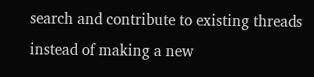search and contribute to existing threads instead of making a new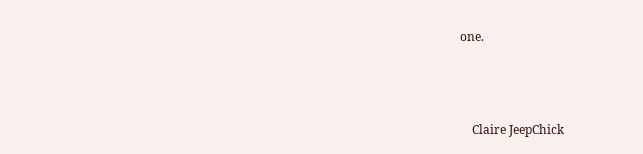one.



    Claire JeepChick